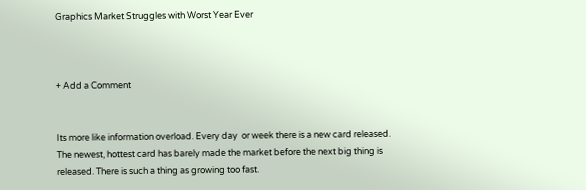Graphics Market Struggles with Worst Year Ever



+ Add a Comment


Its more like information overload. Every day  or week there is a new card released. The newest, hottest card has barely made the market before the next big thing is released. There is such a thing as growing too fast.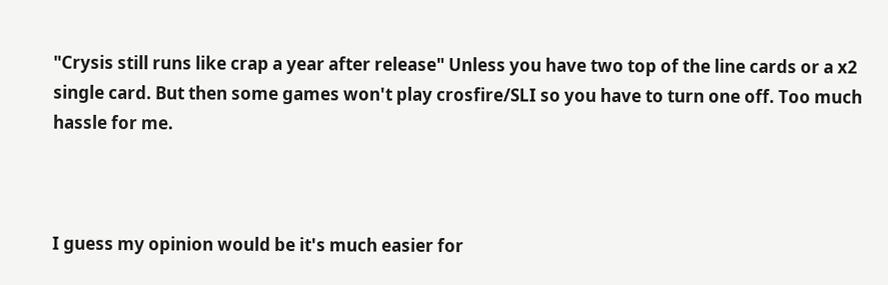"Crysis still runs like crap a year after release" Unless you have two top of the line cards or a x2 single card. But then some games won't play crosfire/SLI so you have to turn one off. Too much hassle for me.



I guess my opinion would be it's much easier for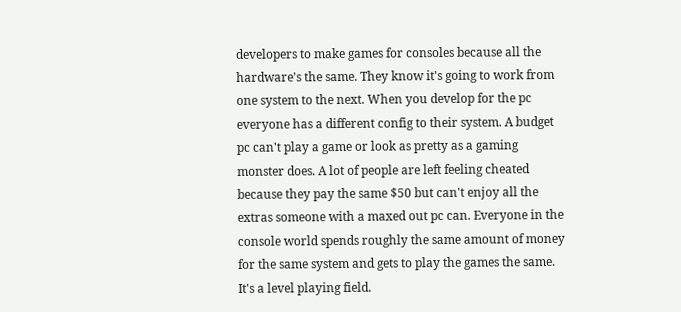developers to make games for consoles because all the hardware's the same. They know it's going to work from one system to the next. When you develop for the pc everyone has a different config to their system. A budget pc can't play a game or look as pretty as a gaming monster does. A lot of people are left feeling cheated because they pay the same $50 but can't enjoy all the extras someone with a maxed out pc can. Everyone in the console world spends roughly the same amount of money for the same system and gets to play the games the same. It's a level playing field.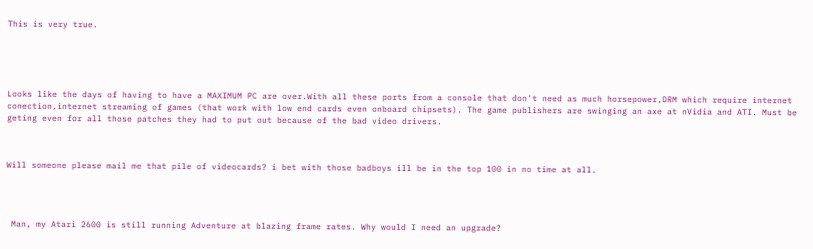This is very true.





Looks like the days of having to have a MAXIMUM PC are over.With all these ports from a console that don't need as much horsepower,DRM which require internet conection,internet streaming of games (that work with low end cards even onboard chipsets). The game publishers are swinging an axe at nVidia and ATI. Must be geting even for all those patches they had to put out because of the bad video drivers.



Will someone please mail me that pile of videocards? i bet with those badboys ill be in the top 100 in no time at all.




 Man, my Atari 2600 is still running Adventure at blazing frame rates. Why would I need an upgrade?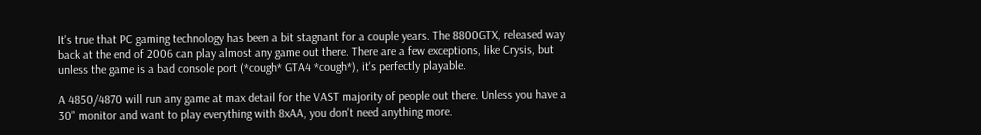It's true that PC gaming technology has been a bit stagnant for a couple years. The 8800GTX, released way back at the end of 2006 can play almost any game out there. There are a few exceptions, like Crysis, but unless the game is a bad console port (*cough* GTA4 *cough*), it's perfectly playable.

A 4850/4870 will run any game at max detail for the VAST majority of people out there. Unless you have a 30" monitor and want to play everything with 8xAA, you don't need anything more.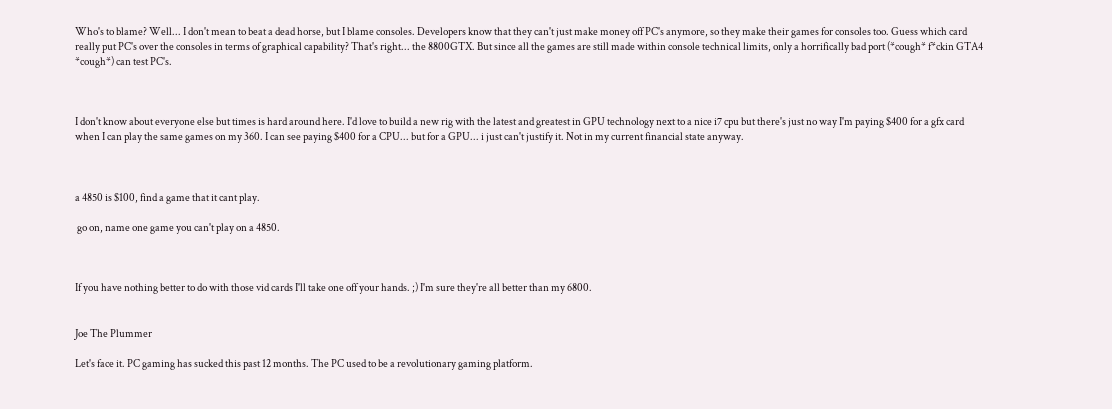Who's to blame? Well... I don't mean to beat a dead horse, but I blame consoles. Developers know that they can't just make money off PC's anymore, so they make their games for consoles too. Guess which card really put PC's over the consoles in terms of graphical capability? That's right... the 8800GTX. But since all the games are still made within console technical limits, only a horrifically bad port (*cough* f*ckin GTA4 *cough*) can test PC's.



I don't know about everyone else but times is hard around here. I'd love to build a new rig with the latest and greatest in GPU technology next to a nice i7 cpu but there's just no way I'm paying $400 for a gfx card when I can play the same games on my 360. I can see paying $400 for a CPU... but for a GPU... i just can't justify it. Not in my current financial state anyway.



a 4850 is $100, find a game that it cant play.

 go on, name one game you can't play on a 4850.



If you have nothing better to do with those vid cards I'll take one off your hands. ;) I'm sure they're all better than my 6800.


Joe The Plummer

Let's face it. PC gaming has sucked this past 12 months. The PC used to be a revolutionary gaming platform.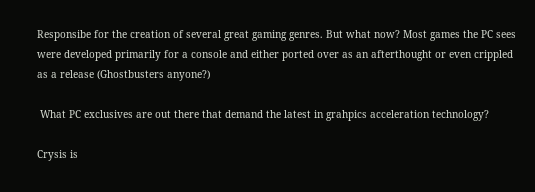Responsibe for the creation of several great gaming genres. But what now? Most games the PC sees were developed primarily for a console and either ported over as an afterthought or even crippled as a release (Ghostbusters anyone?)

 What PC exclusives are out there that demand the latest in grahpics acceleration technology?

Crysis is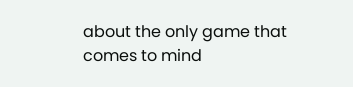about the only game that comes to mind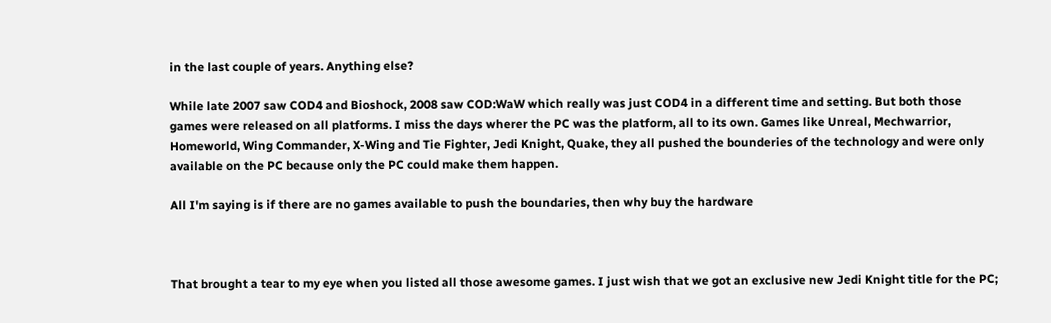in the last couple of years. Anything else?

While late 2007 saw COD4 and Bioshock, 2008 saw COD:WaW which really was just COD4 in a different time and setting. But both those games were released on all platforms. I miss the days wherer the PC was the platform, all to its own. Games like Unreal, Mechwarrior, Homeworld, Wing Commander, X-Wing and Tie Fighter, Jedi Knight, Quake, they all pushed the bounderies of the technology and were only available on the PC because only the PC could make them happen.

All I'm saying is if there are no games available to push the boundaries, then why buy the hardware



That brought a tear to my eye when you listed all those awesome games. I just wish that we got an exclusive new Jedi Knight title for the PC;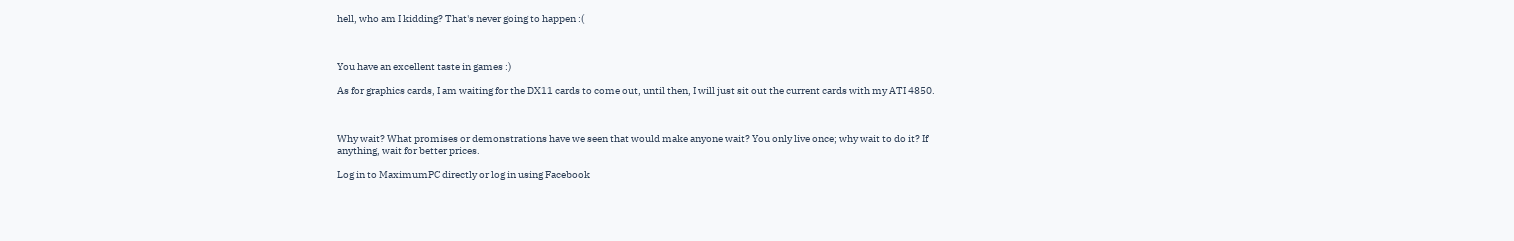hell, who am I kidding? That's never going to happen :(



You have an excellent taste in games :)

As for graphics cards, I am waiting for the DX11 cards to come out, until then, I will just sit out the current cards with my ATI 4850.



Why wait? What promises or demonstrations have we seen that would make anyone wait? You only live once; why wait to do it? If anything, wait for better prices.

Log in to MaximumPC directly or log in using Facebook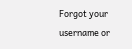Forgot your username or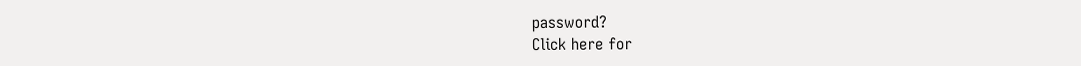password?
Click here for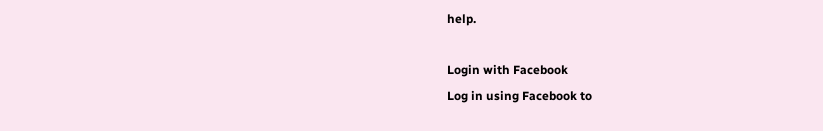help.

Login with Facebook
Log in using Facebook to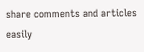share comments and articles easily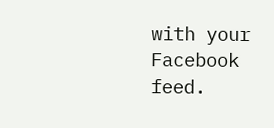with your Facebook feed.